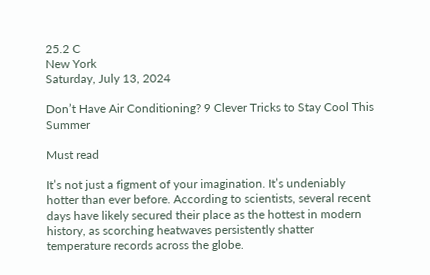25.2 C
New York
Saturday, July 13, 2024

Don’t Have Air Conditioning? 9 Clever Tricks to Stay Cool This Summer

Must read

It’s not just a figment of your imagination. It’s undeniably hotter than ever before. According to scientists, several recent days have likely secured their place as the hottest in modern history, as scorching heatwaves persistently shatter temperature records across the globe.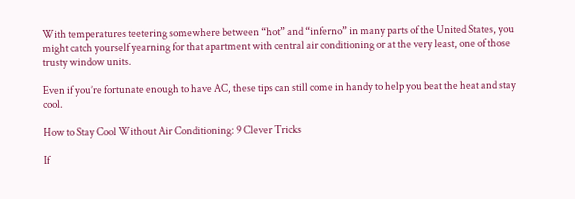With temperatures teetering somewhere between “hot” and “inferno” in many parts of the United States, you might catch yourself yearning for that apartment with central air conditioning or at the very least, one of those trusty window units.

Even if you’re fortunate enough to have AC, these tips can still come in handy to help you beat the heat and stay cool.

How to Stay Cool Without Air Conditioning: 9 Clever Tricks

If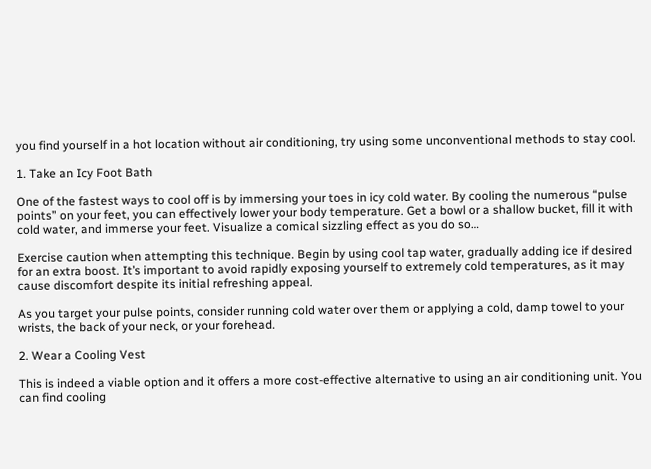you find yourself in a hot location without air conditioning, try using some unconventional methods to stay cool.

1. Take an Icy Foot Bath

One of the fastest ways to cool off is by immersing your toes in icy cold water. By cooling the numerous “pulse points” on your feet, you can effectively lower your body temperature. Get a bowl or a shallow bucket, fill it with cold water, and immerse your feet. Visualize a comical sizzling effect as you do so…

Exercise caution when attempting this technique. Begin by using cool tap water, gradually adding ice if desired for an extra boost. It’s important to avoid rapidly exposing yourself to extremely cold temperatures, as it may cause discomfort despite its initial refreshing appeal.

As you target your pulse points, consider running cold water over them or applying a cold, damp towel to your wrists, the back of your neck, or your forehead.

2. Wear a Cooling Vest

This is indeed a viable option and it offers a more cost-effective alternative to using an air conditioning unit. You can find cooling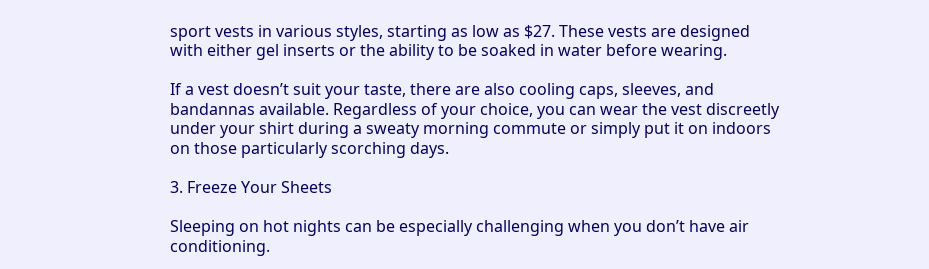sport vests in various styles, starting as low as $27. These vests are designed with either gel inserts or the ability to be soaked in water before wearing.

If a vest doesn’t suit your taste, there are also cooling caps, sleeves, and bandannas available. Regardless of your choice, you can wear the vest discreetly under your shirt during a sweaty morning commute or simply put it on indoors on those particularly scorching days.

3. Freeze Your Sheets

Sleeping on hot nights can be especially challenging when you don’t have air conditioning.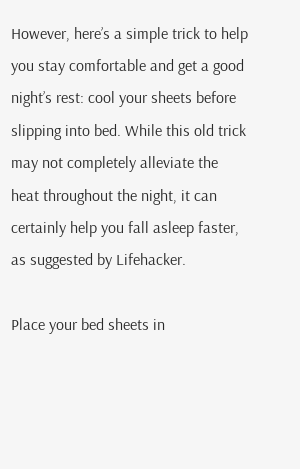However, here’s a simple trick to help you stay comfortable and get a good night’s rest: cool your sheets before slipping into bed. While this old trick may not completely alleviate the heat throughout the night, it can certainly help you fall asleep faster, as suggested by Lifehacker.

Place your bed sheets in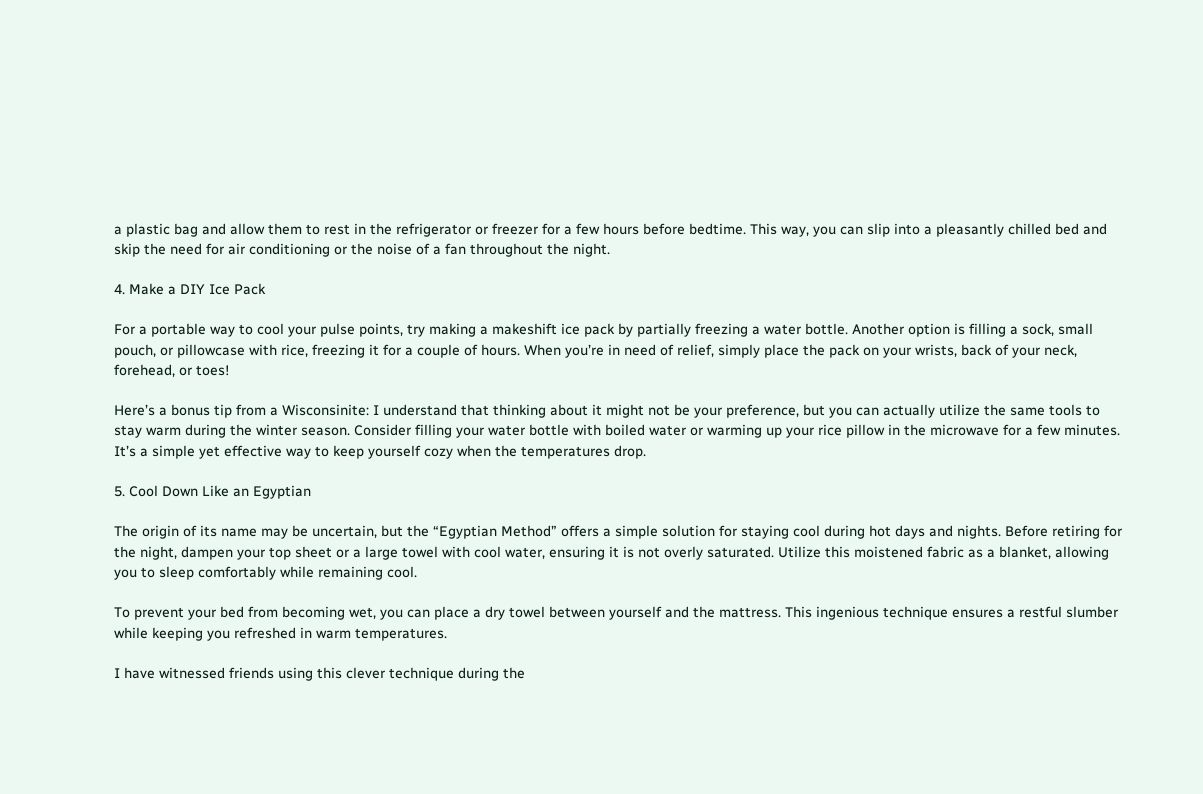a plastic bag and allow them to rest in the refrigerator or freezer for a few hours before bedtime. This way, you can slip into a pleasantly chilled bed and skip the need for air conditioning or the noise of a fan throughout the night.

4. Make a DIY Ice Pack

For a portable way to cool your pulse points, try making a makeshift ice pack by partially freezing a water bottle. Another option is filling a sock, small pouch, or pillowcase with rice, freezing it for a couple of hours. When you’re in need of relief, simply place the pack on your wrists, back of your neck, forehead, or toes!

Here’s a bonus tip from a Wisconsinite: I understand that thinking about it might not be your preference, but you can actually utilize the same tools to stay warm during the winter season. Consider filling your water bottle with boiled water or warming up your rice pillow in the microwave for a few minutes. It’s a simple yet effective way to keep yourself cozy when the temperatures drop.

5. Cool Down Like an Egyptian

The origin of its name may be uncertain, but the “Egyptian Method” offers a simple solution for staying cool during hot days and nights. Before retiring for the night, dampen your top sheet or a large towel with cool water, ensuring it is not overly saturated. Utilize this moistened fabric as a blanket, allowing you to sleep comfortably while remaining cool.

To prevent your bed from becoming wet, you can place a dry towel between yourself and the mattress. This ingenious technique ensures a restful slumber while keeping you refreshed in warm temperatures.

I have witnessed friends using this clever technique during the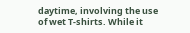daytime, involving the use of wet T-shirts. While it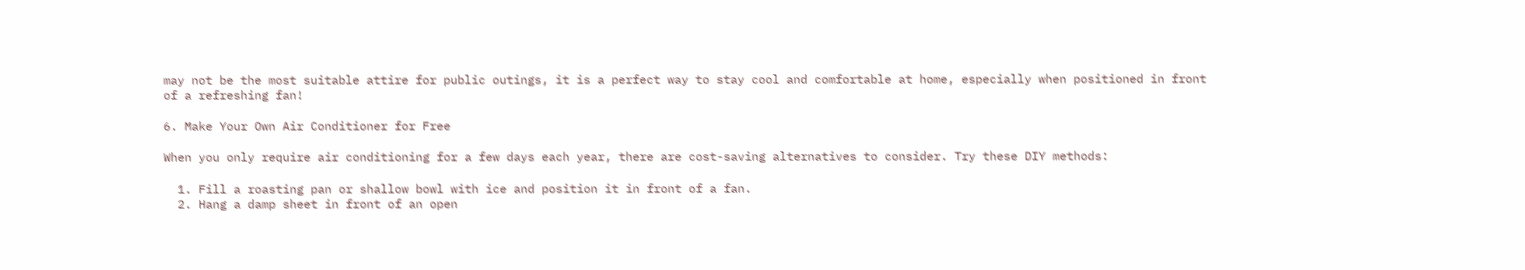may not be the most suitable attire for public outings, it is a perfect way to stay cool and comfortable at home, especially when positioned in front of a refreshing fan!

6. Make Your Own Air Conditioner for Free

When you only require air conditioning for a few days each year, there are cost-saving alternatives to consider. Try these DIY methods:

  1. Fill a roasting pan or shallow bowl with ice and position it in front of a fan.
  2. Hang a damp sheet in front of an open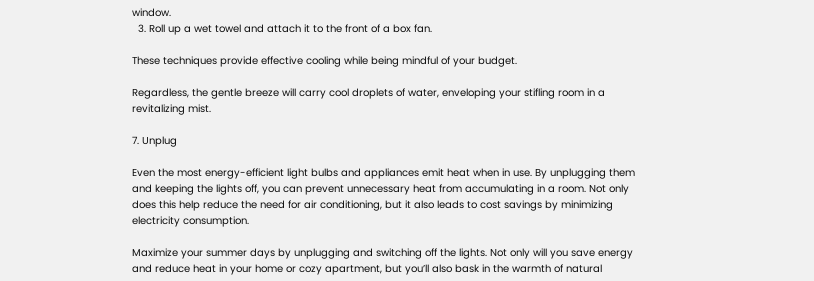window.
  3. Roll up a wet towel and attach it to the front of a box fan.

These techniques provide effective cooling while being mindful of your budget.

Regardless, the gentle breeze will carry cool droplets of water, enveloping your stifling room in a revitalizing mist.

7. Unplug

Even the most energy-efficient light bulbs and appliances emit heat when in use. By unplugging them and keeping the lights off, you can prevent unnecessary heat from accumulating in a room. Not only does this help reduce the need for air conditioning, but it also leads to cost savings by minimizing electricity consumption.

Maximize your summer days by unplugging and switching off the lights. Not only will you save energy and reduce heat in your home or cozy apartment, but you’ll also bask in the warmth of natural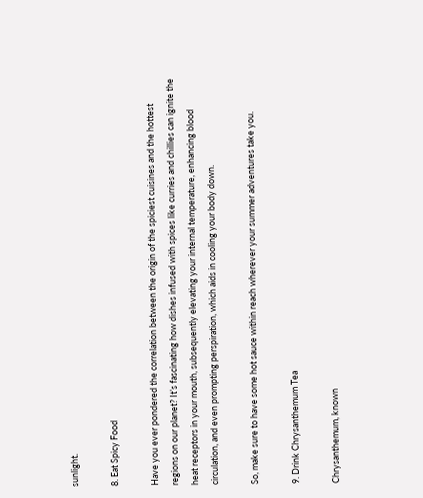sunlight.

8. Eat Spicy Food

Have you ever pondered the correlation between the origin of the spiciest cuisines and the hottest regions on our planet? It’s fascinating how dishes infused with spices like curries and chillies can ignite the heat receptors in your mouth, subsequently elevating your internal temperature, enhancing blood circulation, and even prompting perspiration, which aids in cooling your body down.

So, make sure to have some hot sauce within reach wherever your summer adventures take you.

9. Drink Chrysanthemum Tea

Chrysanthemum, known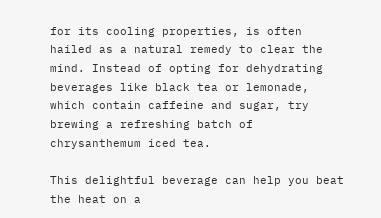for its cooling properties, is often hailed as a natural remedy to clear the mind. Instead of opting for dehydrating beverages like black tea or lemonade, which contain caffeine and sugar, try brewing a refreshing batch of chrysanthemum iced tea.

This delightful beverage can help you beat the heat on a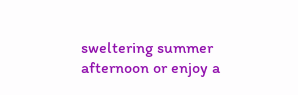sweltering summer afternoon or enjoy a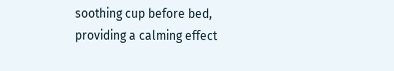soothing cup before bed, providing a calming effect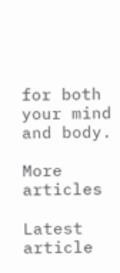for both your mind and body.

More articles

Latest article